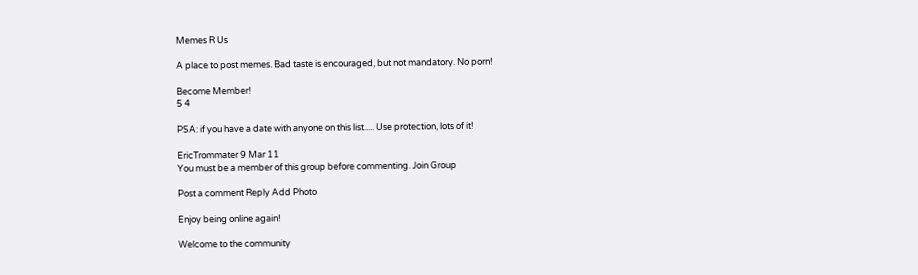Memes R Us

A place to post memes. Bad taste is encouraged, but not mandatory. No porn!

Become Member!
5 4

PSA: if you have a date with anyone on this list..... Use protection, lots of it!

EricTrommater 9 Mar 11
You must be a member of this group before commenting. Join Group

Post a comment Reply Add Photo

Enjoy being online again!

Welcome to the community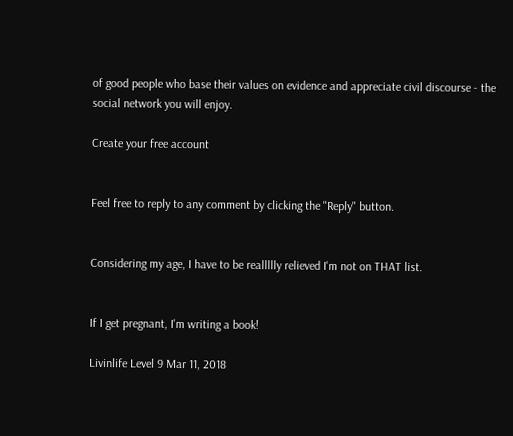of good people who base their values on evidence and appreciate civil discourse - the social network you will enjoy.

Create your free account


Feel free to reply to any comment by clicking the "Reply" button.


Considering my age, I have to be reallllly relieved I'm not on THAT list.


If I get pregnant, I'm writing a book!

Livinlife Level 9 Mar 11, 2018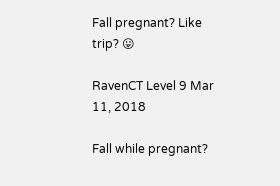Fall pregnant? Like trip? 😛

RavenCT Level 9 Mar 11, 2018

Fall while pregnant?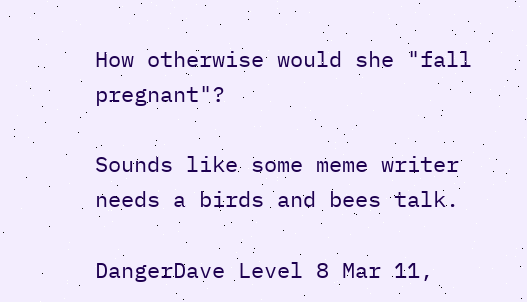How otherwise would she "fall pregnant"?

Sounds like some meme writer needs a birds and bees talk.

DangerDave Level 8 Mar 11,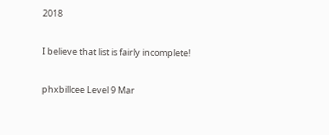2018

I believe that list is fairly incomplete!

phxbillcee Level 9 Mar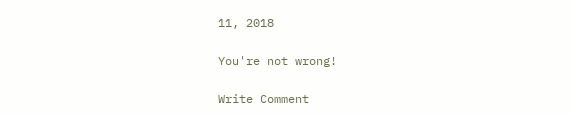11, 2018

You're not wrong!

Write Comment